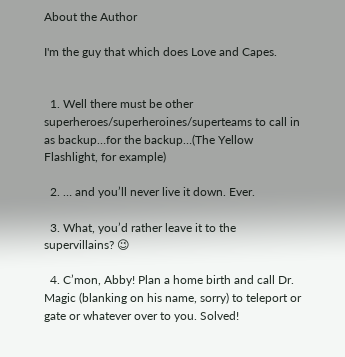About the Author

I'm the guy that which does Love and Capes.


  1. Well there must be other superheroes/superheroines/superteams to call in as backup…for the backup…(The Yellow Flashlight, for example)

  2. … and you’ll never live it down. Ever.

  3. What, you’d rather leave it to the supervillains? 😉

  4. C’mon, Abby! Plan a home birth and call Dr. Magic (blanking on his name, sorry) to teleport or gate or whatever over to you. Solved!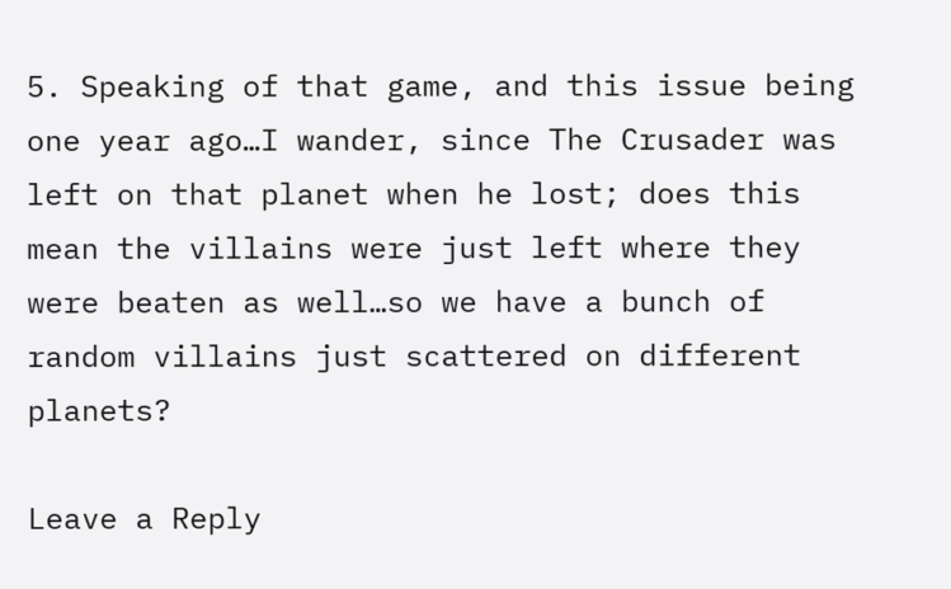5. Speaking of that game, and this issue being one year ago…I wander, since The Crusader was left on that planet when he lost; does this mean the villains were just left where they were beaten as well…so we have a bunch of random villains just scattered on different planets?

Leave a Reply